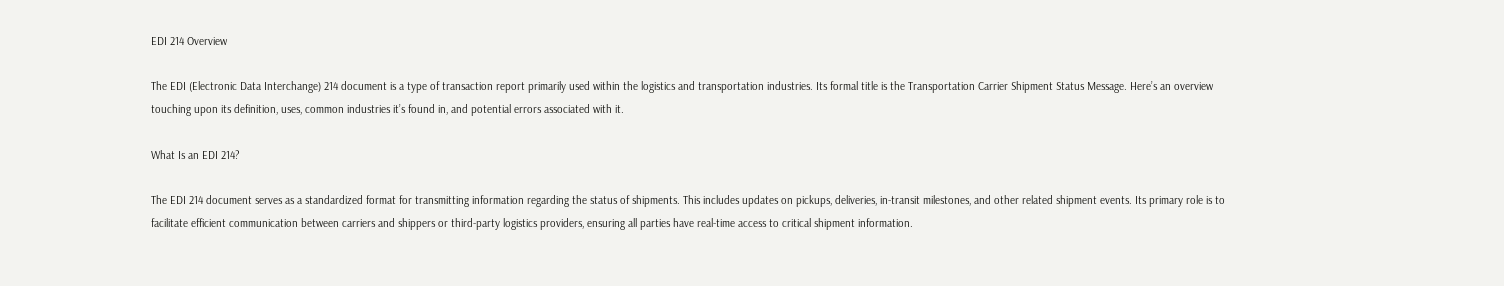EDI 214 Overview

The EDI (Electronic Data Interchange) 214 document is a type of transaction report primarily used within the logistics and transportation industries. Its formal title is the Transportation Carrier Shipment Status Message. Here’s an overview touching upon its definition, uses, common industries it’s found in, and potential errors associated with it.

What Is an EDI 214?

The EDI 214 document serves as a standardized format for transmitting information regarding the status of shipments. This includes updates on pickups, deliveries, in-transit milestones, and other related shipment events. Its primary role is to facilitate efficient communication between carriers and shippers or third-party logistics providers, ensuring all parties have real-time access to critical shipment information.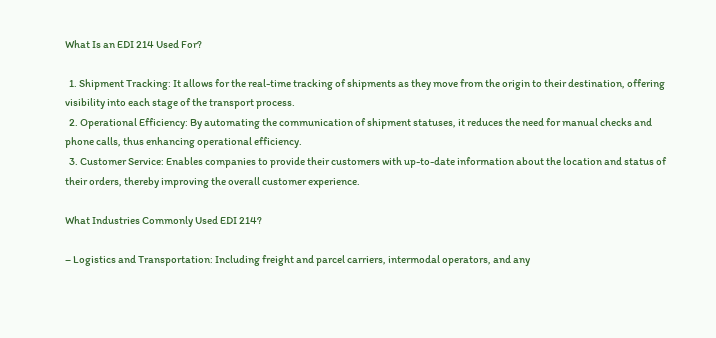What Is an EDI 214 Used For?

  1. Shipment Tracking: It allows for the real-time tracking of shipments as they move from the origin to their destination, offering visibility into each stage of the transport process.
  2. Operational Efficiency: By automating the communication of shipment statuses, it reduces the need for manual checks and phone calls, thus enhancing operational efficiency.
  3. Customer Service: Enables companies to provide their customers with up-to-date information about the location and status of their orders, thereby improving the overall customer experience.

What Industries Commonly Used EDI 214?

– Logistics and Transportation: Including freight and parcel carriers, intermodal operators, and any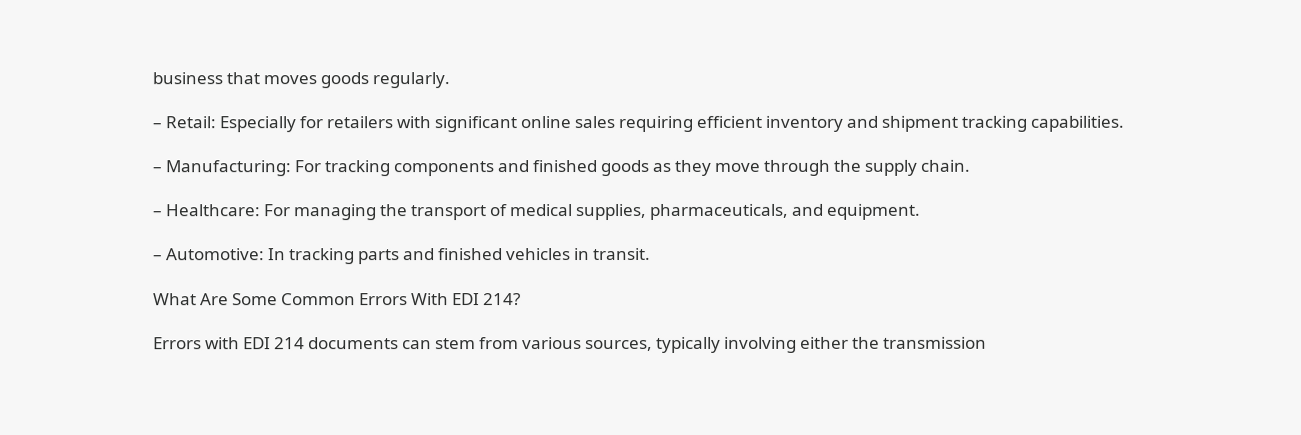business that moves goods regularly.

– Retail: Especially for retailers with significant online sales requiring efficient inventory and shipment tracking capabilities.

– Manufacturing: For tracking components and finished goods as they move through the supply chain.

– Healthcare: For managing the transport of medical supplies, pharmaceuticals, and equipment.

– Automotive: In tracking parts and finished vehicles in transit.

What Are Some Common Errors With EDI 214?

Errors with EDI 214 documents can stem from various sources, typically involving either the transmission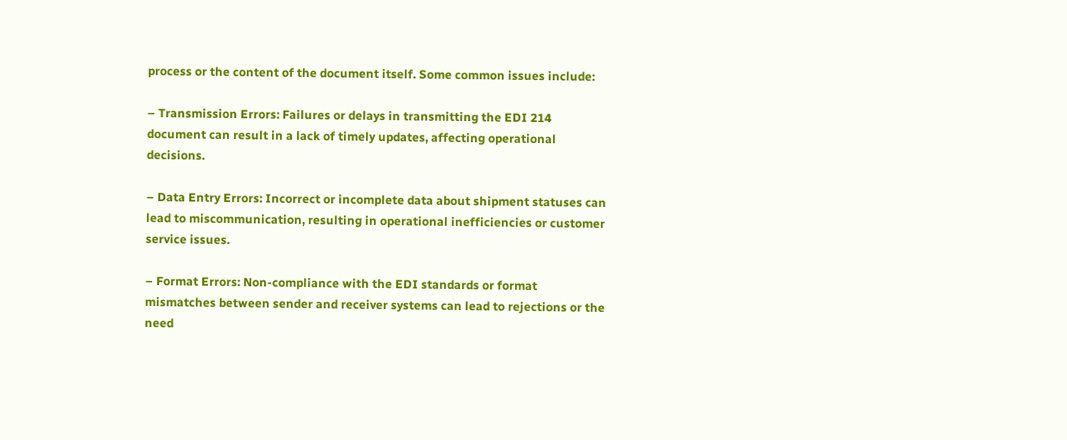process or the content of the document itself. Some common issues include:

– Transmission Errors: Failures or delays in transmitting the EDI 214 document can result in a lack of timely updates, affecting operational decisions.

– Data Entry Errors: Incorrect or incomplete data about shipment statuses can lead to miscommunication, resulting in operational inefficiencies or customer service issues.

– Format Errors: Non-compliance with the EDI standards or format mismatches between sender and receiver systems can lead to rejections or the need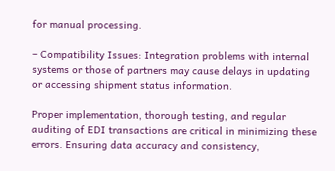for manual processing.

– Compatibility Issues: Integration problems with internal systems or those of partners may cause delays in updating or accessing shipment status information.

Proper implementation, thorough testing, and regular auditing of EDI transactions are critical in minimizing these errors. Ensuring data accuracy and consistency,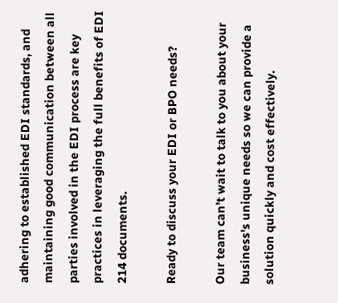adhering to established EDI standards, and maintaining good communication between all parties involved in the EDI process are key practices in leveraging the full benefits of EDI 214 documents.

Ready to discuss your EDI or BPO needs?

Our team can’t wait to talk to you about your business's unique needs so we can provide a solution quickly and cost effectively.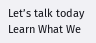Let’s talk today
Learn What We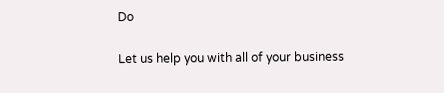Do

Let us help you with all of your business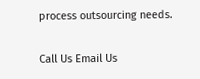process outsourcing needs.

Call Us Email Us